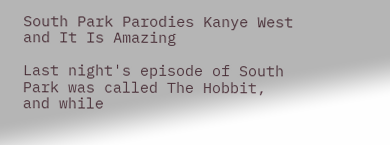South Park Parodies Kanye West and It Is Amazing

Last night's episode of South Park was called The Hobbit, and while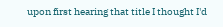upon first hearing that title I thought I'd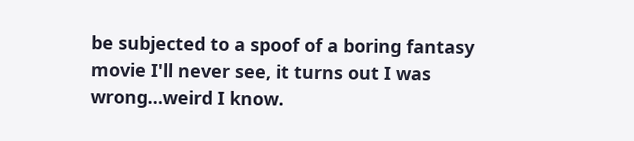be subjected to a spoof of a boring fantasy movie I'll never see, it turns out I was wrong…weird I know.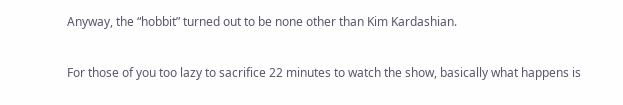Anyway, the “hobbit” turned out to be none other than Kim Kardashian.

For those of you too lazy to sacrifice 22 minutes to watch the show, basically what happens is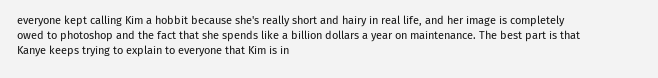everyone kept calling Kim a hobbit because she's really short and hairy in real life, and her image is completely owed to photoshop and the fact that she spends like a billion dollars a year on maintenance. The best part is that Kanye keeps trying to explain to everyone that Kim is in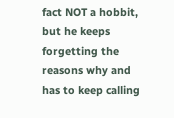fact NOT a hobbit, but he keeps forgetting the reasons why and has to keep calling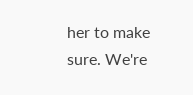her to make sure. We're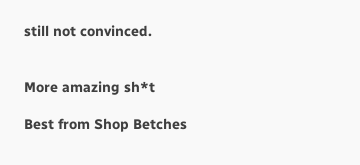still not convinced.


More amazing sh*t

Best from Shop Betches